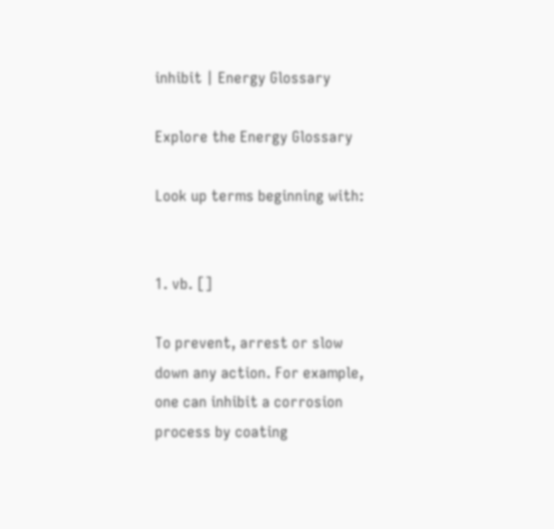inhibit | Energy Glossary

Explore the Energy Glossary

Look up terms beginning with:


1. vb. []

To prevent, arrest or slow down any action. For example, one can inhibit a corrosion process by coating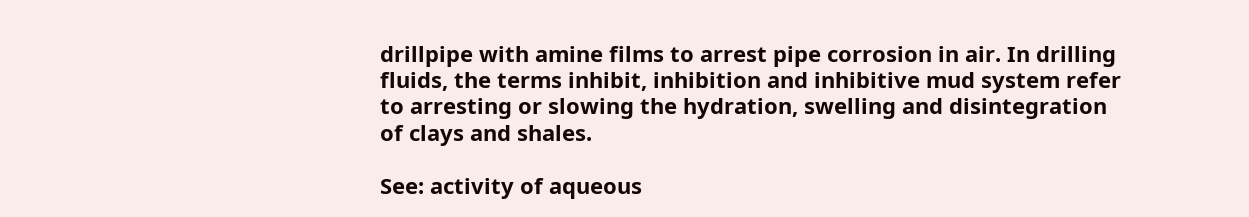drillpipe with amine films to arrest pipe corrosion in air. In drilling fluids, the terms inhibit, inhibition and inhibitive mud system refer to arresting or slowing the hydration, swelling and disintegration of clays and shales.

See: activity of aqueous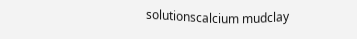solutionscalcium mudclay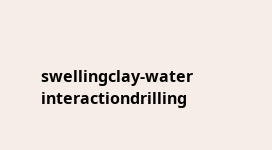swellingclay-water interactiondrilling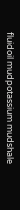fluidoil mudpotassium mudshale